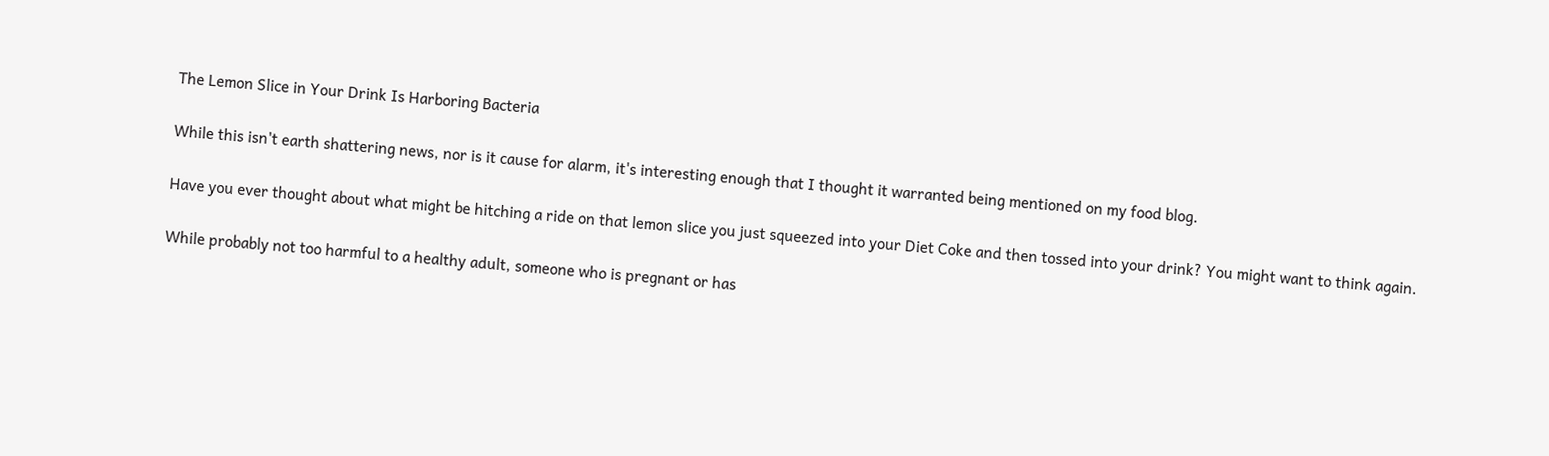The Lemon Slice in Your Drink Is Harboring Bacteria

While this isn't earth shattering news, nor is it cause for alarm, it's interesting enough that I thought it warranted being mentioned on my food blog.

Have you ever thought about what might be hitching a ride on that lemon slice you just squeezed into your Diet Coke and then tossed into your drink? You might want to think again.

While probably not too harmful to a healthy adult, someone who is pregnant or has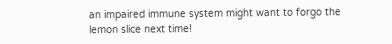an impaired immune system might want to forgo the lemon slice next time!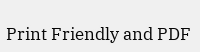Print Friendly and PDF